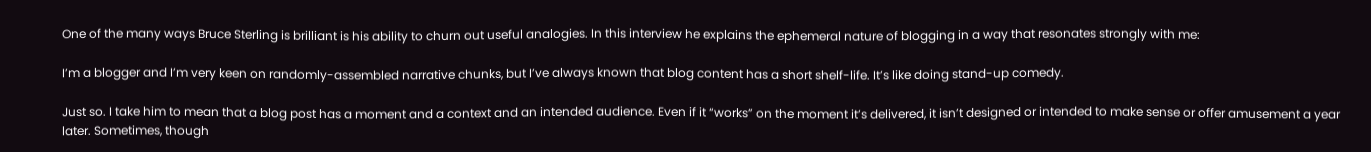One of the many ways Bruce Sterling is brilliant is his ability to churn out useful analogies. In this interview he explains the ephemeral nature of blogging in a way that resonates strongly with me:

I’m a blogger and I’m very keen on randomly-assembled narrative chunks, but I’ve always known that blog content has a short shelf-life. It’s like doing stand-up comedy.

Just so. I take him to mean that a blog post has a moment and a context and an intended audience. Even if it “works” on the moment it’s delivered, it isn’t designed or intended to make sense or offer amusement a year later. Sometimes, though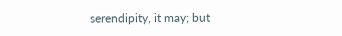serendipity, it may; but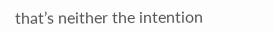that’s neither the intention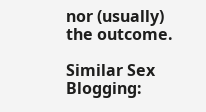nor (usually) the outcome.

Similar Sex Blogging: